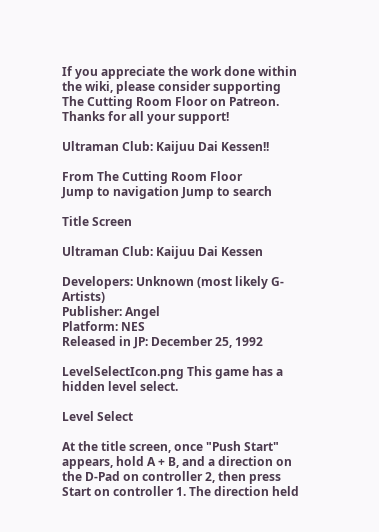If you appreciate the work done within the wiki, please consider supporting The Cutting Room Floor on Patreon. Thanks for all your support!

Ultraman Club: Kaijuu Dai Kessen!!

From The Cutting Room Floor
Jump to navigation Jump to search

Title Screen

Ultraman Club: Kaijuu Dai Kessen

Developers: Unknown (most likely G-Artists)
Publisher: Angel
Platform: NES
Released in JP: December 25, 1992

LevelSelectIcon.png This game has a hidden level select.

Level Select

At the title screen, once "Push Start" appears, hold A + B, and a direction on the D-Pad on controller 2, then press Start on controller 1. The direction held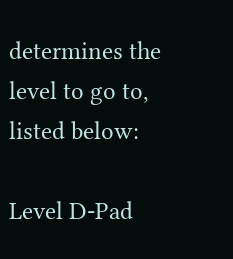determines the level to go to, listed below:

Level D-Pad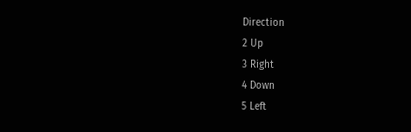Direction
2 Up
3 Right
4 Down
5 Left